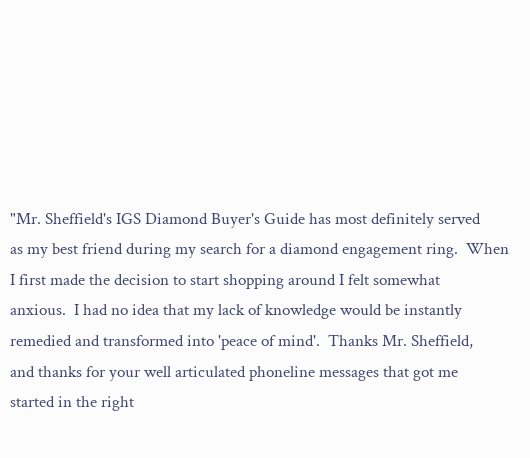"Mr. Sheffield's IGS Diamond Buyer's Guide has most definitely served
as my best friend during my search for a diamond engagement ring.  When
I first made the decision to start shopping around I felt somewhat
anxious.  I had no idea that my lack of knowledge would be instantly
remedied and transformed into 'peace of mind'.  Thanks Mr. Sheffield,
and thanks for your well articulated phoneline messages that got me
started in the right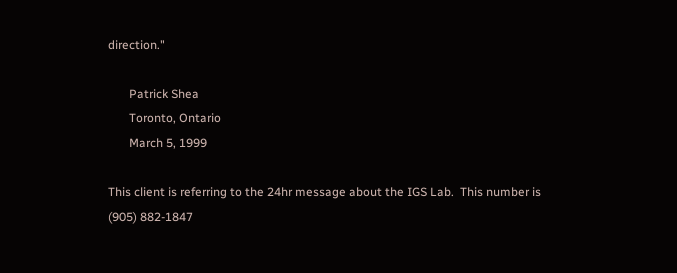direction."

       Patrick Shea
       Toronto, Ontario
       March 5, 1999

This client is referring to the 24hr message about the IGS Lab.  This number is (905) 882-1847